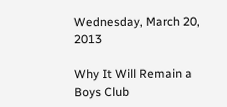Wednesday, March 20, 2013

Why It Will Remain a Boys Club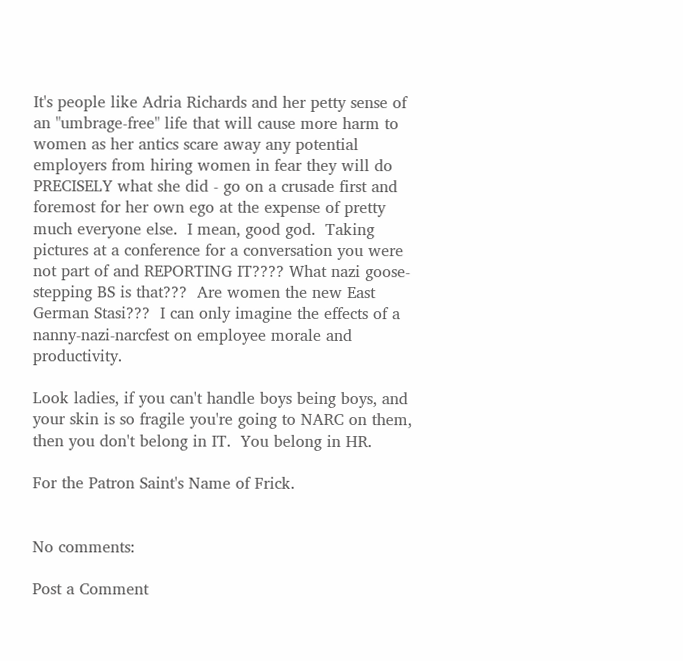It's people like Adria Richards and her petty sense of an "umbrage-free" life that will cause more harm to women as her antics scare away any potential employers from hiring women in fear they will do PRECISELY what she did - go on a crusade first and foremost for her own ego at the expense of pretty much everyone else.  I mean, good god.  Taking pictures at a conference for a conversation you were not part of and REPORTING IT???? What nazi goose-stepping BS is that???  Are women the new East German Stasi???  I can only imagine the effects of a nanny-nazi-narcfest on employee morale and productivity.

Look ladies, if you can't handle boys being boys, and your skin is so fragile you're going to NARC on them, then you don't belong in IT.  You belong in HR.

For the Patron Saint's Name of Frick.


No comments:

Post a Comment